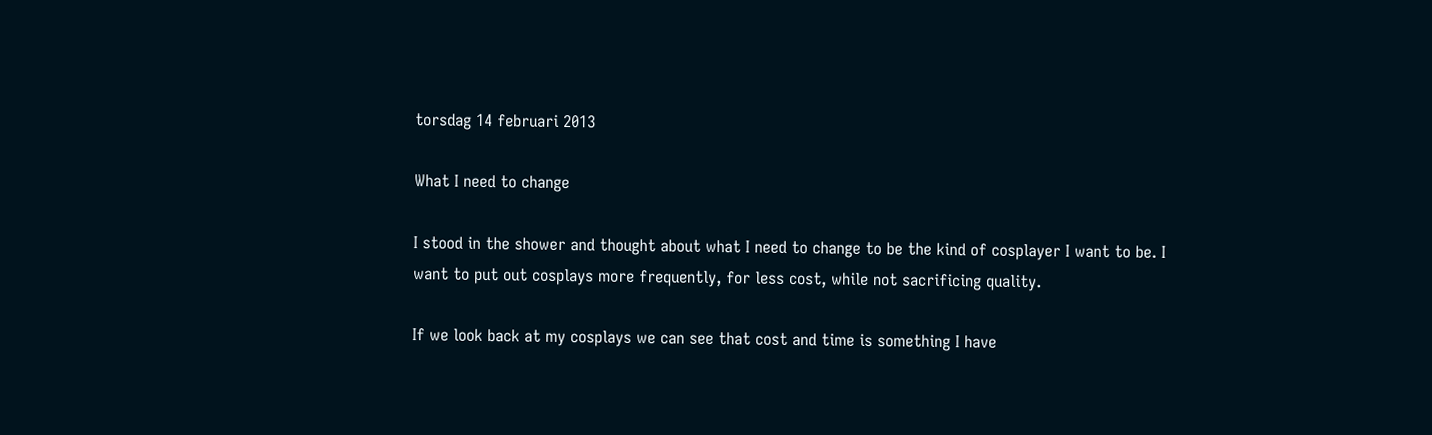torsdag 14 februari 2013

What I need to change

I stood in the shower and thought about what I need to change to be the kind of cosplayer I want to be. I want to put out cosplays more frequently, for less cost, while not sacrificing quality.

If we look back at my cosplays we can see that cost and time is something I have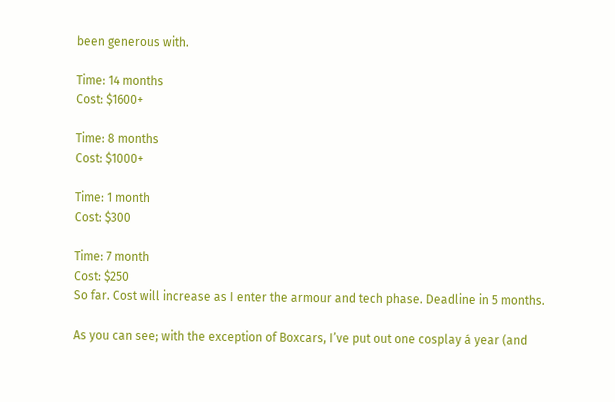been generous with.

Time: 14 months
Cost: $1600+

Time: 8 months
Cost: $1000+

Time: 1 month
Cost: $300

Time: 7 month
Cost: $250
So far. Cost will increase as I enter the armour and tech phase. Deadline in 5 months.

As you can see; with the exception of Boxcars, I’ve put out one cosplay á year (and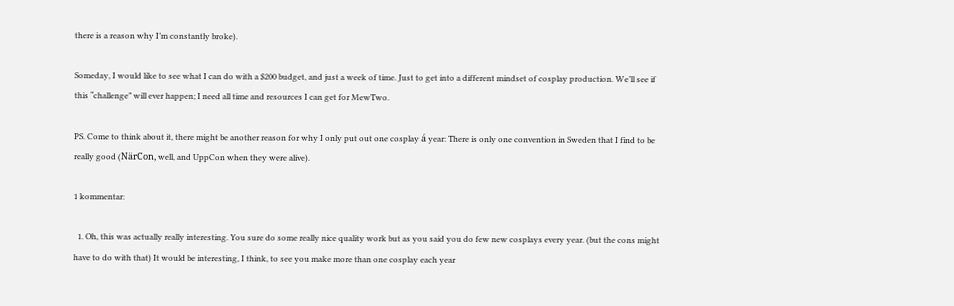there is a reason why I’m constantly broke).

Someday, I would like to see what I can do with a $200 budget, and just a week of time. Just to get into a different mindset of cosplay production. We’ll see if this “challenge” will ever happen; I need all time and resources I can get for MewTwo.

PS. Come to think about it, there might be another reason for why I only put out one cosplay á year: There is only one convention in Sweden that I find to be really good (NärCon, well, and UppCon when they were alive).

1 kommentar:

  1. Oh, this was actually really interesting. You sure do some really nice quality work but as you said you do few new cosplays every year. (but the cons might have to do with that) It would be interesting, I think, to see you make more than one cosplay each year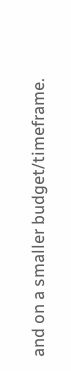and on a smaller budget/timeframe.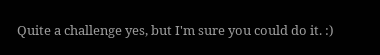Quite a challenge yes, but I'm sure you could do it. :)